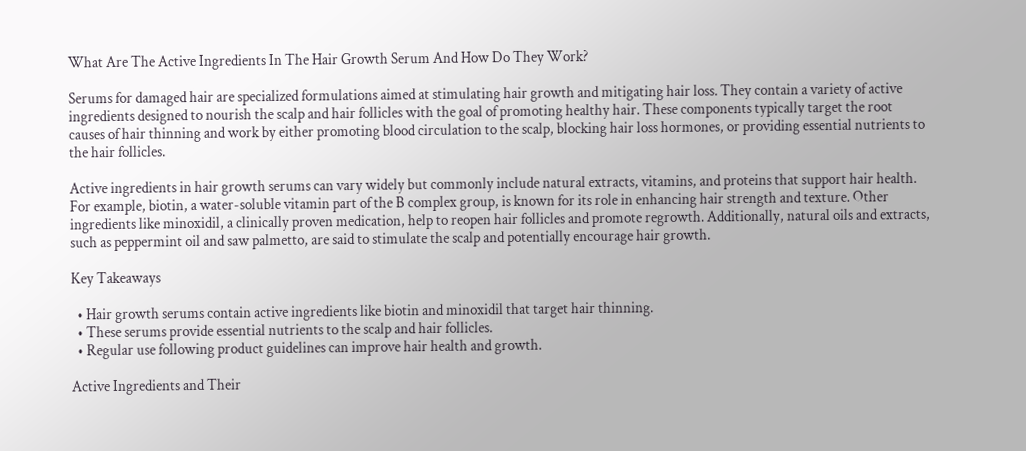What Are The Active Ingredients In The Hair Growth Serum And How Do They Work?

Serums for damaged hair are specialized formulations aimed at stimulating hair growth and mitigating hair loss. They contain a variety of active ingredients designed to nourish the scalp and hair follicles with the goal of promoting healthy hair. These components typically target the root causes of hair thinning and work by either promoting blood circulation to the scalp, blocking hair loss hormones, or providing essential nutrients to the hair follicles.

Active ingredients in hair growth serums can vary widely but commonly include natural extracts, vitamins, and proteins that support hair health. For example, biotin, a water-soluble vitamin part of the B complex group, is known for its role in enhancing hair strength and texture. Other ingredients like minoxidil, a clinically proven medication, help to reopen hair follicles and promote regrowth. Additionally, natural oils and extracts, such as peppermint oil and saw palmetto, are said to stimulate the scalp and potentially encourage hair growth.

Key Takeaways

  • Hair growth serums contain active ingredients like biotin and minoxidil that target hair thinning.
  • These serums provide essential nutrients to the scalp and hair follicles.
  • Regular use following product guidelines can improve hair health and growth.

Active Ingredients and Their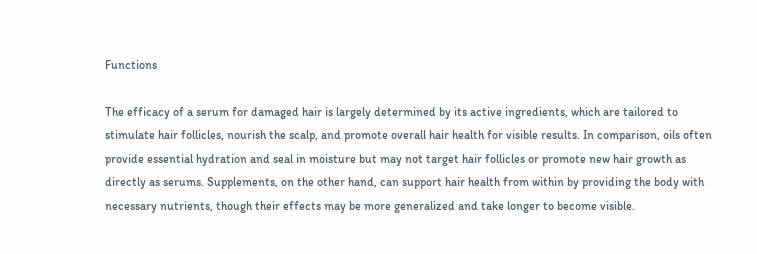Functions

The efficacy of a serum for damaged hair is largely determined by its active ingredients, which are tailored to stimulate hair follicles, nourish the scalp, and promote overall hair health for visible results. In comparison, oils often provide essential hydration and seal in moisture but may not target hair follicles or promote new hair growth as directly as serums. Supplements, on the other hand, can support hair health from within by providing the body with necessary nutrients, though their effects may be more generalized and take longer to become visible.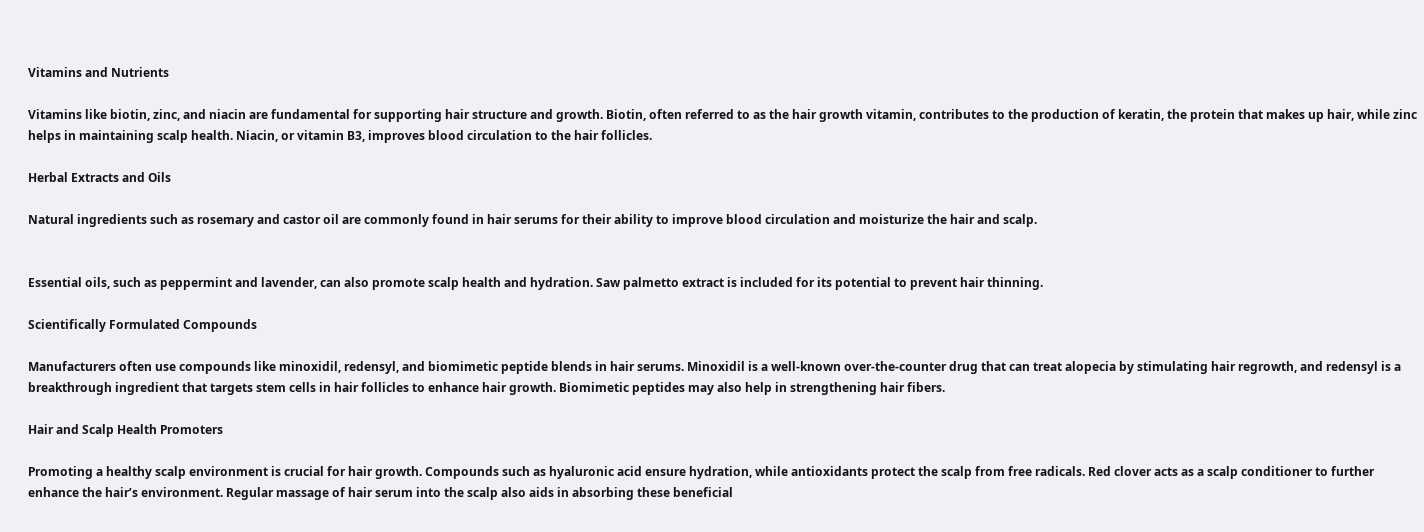Vitamins and Nutrients

Vitamins like biotin, zinc, and niacin are fundamental for supporting hair structure and growth. Biotin, often referred to as the hair growth vitamin, contributes to the production of keratin, the protein that makes up hair, while zinc helps in maintaining scalp health. Niacin, or vitamin B3, improves blood circulation to the hair follicles.

Herbal Extracts and Oils

Natural ingredients such as rosemary and castor oil are commonly found in hair serums for their ability to improve blood circulation and moisturize the hair and scalp.


Essential oils, such as peppermint and lavender, can also promote scalp health and hydration. Saw palmetto extract is included for its potential to prevent hair thinning.

Scientifically Formulated Compounds

Manufacturers often use compounds like minoxidil, redensyl, and biomimetic peptide blends in hair serums. Minoxidil is a well-known over-the-counter drug that can treat alopecia by stimulating hair regrowth, and redensyl is a breakthrough ingredient that targets stem cells in hair follicles to enhance hair growth. Biomimetic peptides may also help in strengthening hair fibers.

Hair and Scalp Health Promoters

Promoting a healthy scalp environment is crucial for hair growth. Compounds such as hyaluronic acid ensure hydration, while antioxidants protect the scalp from free radicals. Red clover acts as a scalp conditioner to further enhance the hair’s environment. Regular massage of hair serum into the scalp also aids in absorbing these beneficial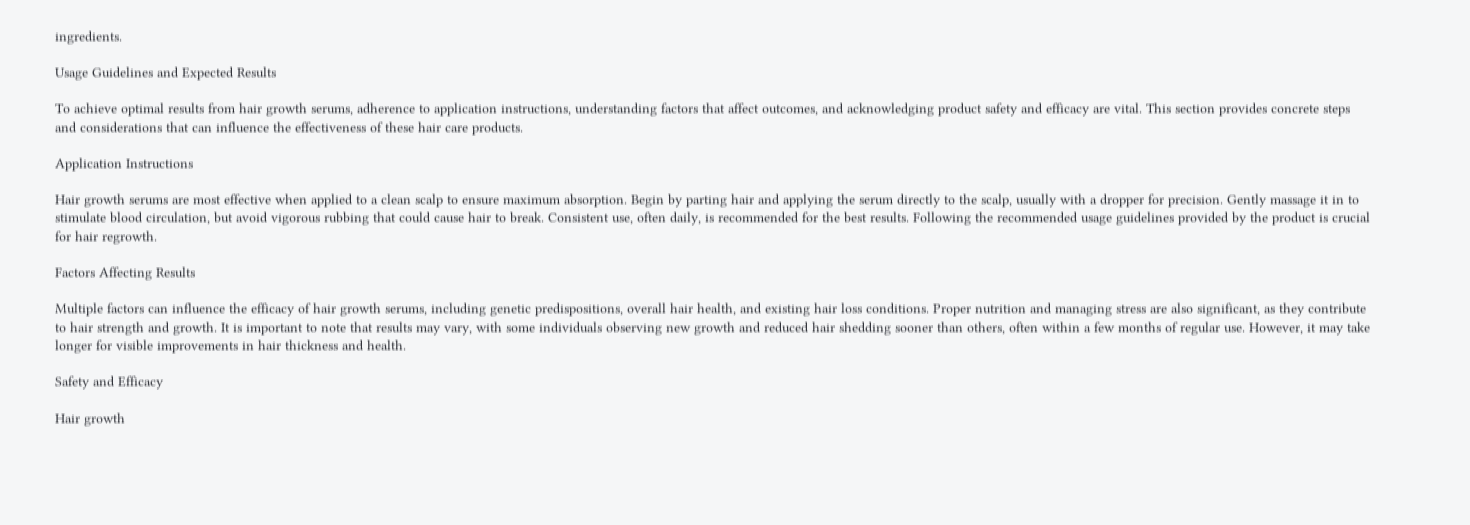ingredients.

Usage Guidelines and Expected Results

To achieve optimal results from hair growth serums, adherence to application instructions, understanding factors that affect outcomes, and acknowledging product safety and efficacy are vital. This section provides concrete steps and considerations that can influence the effectiveness of these hair care products.

Application Instructions

Hair growth serums are most effective when applied to a clean scalp to ensure maximum absorption. Begin by parting hair and applying the serum directly to the scalp, usually with a dropper for precision. Gently massage it in to stimulate blood circulation, but avoid vigorous rubbing that could cause hair to break. Consistent use, often daily, is recommended for the best results. Following the recommended usage guidelines provided by the product is crucial for hair regrowth.

Factors Affecting Results

Multiple factors can influence the efficacy of hair growth serums, including genetic predispositions, overall hair health, and existing hair loss conditions. Proper nutrition and managing stress are also significant, as they contribute to hair strength and growth. It is important to note that results may vary, with some individuals observing new growth and reduced hair shedding sooner than others, often within a few months of regular use. However, it may take longer for visible improvements in hair thickness and health.

Safety and Efficacy

Hair growth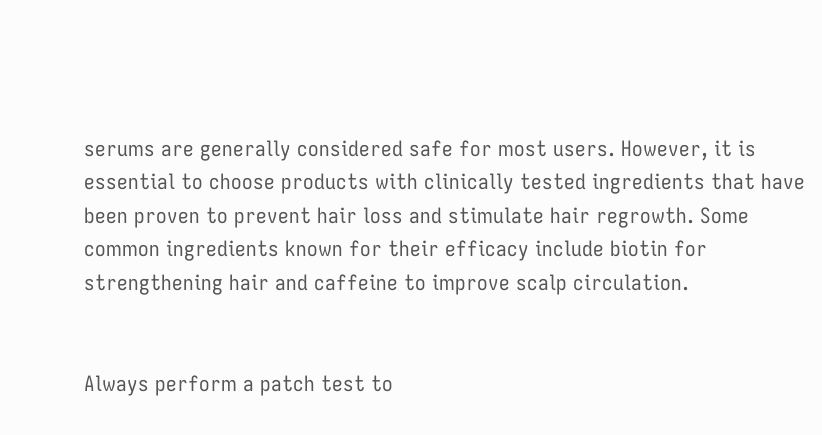serums are generally considered safe for most users. However, it is essential to choose products with clinically tested ingredients that have been proven to prevent hair loss and stimulate hair regrowth. Some common ingredients known for their efficacy include biotin for strengthening hair and caffeine to improve scalp circulation.


Always perform a patch test to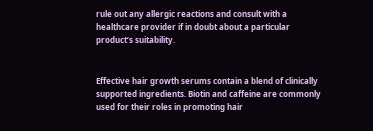rule out any allergic reactions and consult with a healthcare provider if in doubt about a particular product’s suitability.


Effective hair growth serums contain a blend of clinically supported ingredients. Biotin and caffeine are commonly used for their roles in promoting hair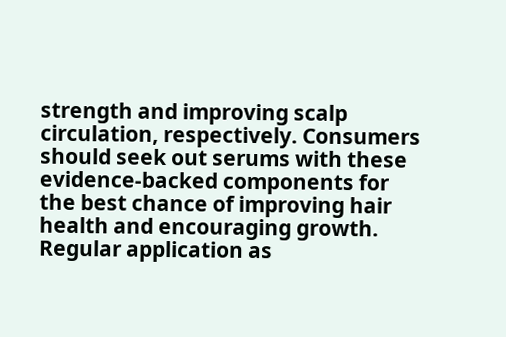strength and improving scalp circulation, respectively. Consumers should seek out serums with these evidence-backed components for the best chance of improving hair health and encouraging growth. Regular application as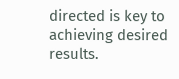directed is key to achieving desired results.